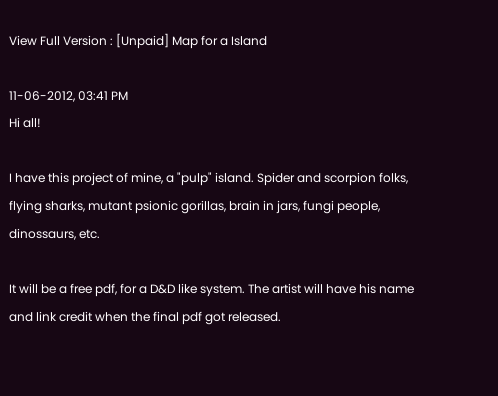View Full Version : [Unpaid] Map for a Island

11-06-2012, 03:41 PM
Hi all!

I have this project of mine, a "pulp" island. Spider and scorpion folks, flying sharks, mutant psionic gorillas, brain in jars, fungi people, dinossaurs, etc.

It will be a free pdf, for a D&D like system. The artist will have his name and link credit when the final pdf got released.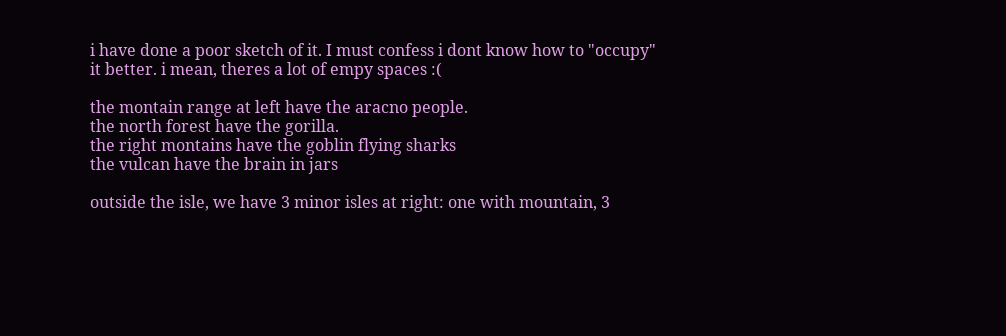i have done a poor sketch of it. I must confess i dont know how to "occupy" it better. i mean, theres a lot of empy spaces :(

the montain range at left have the aracno people.
the north forest have the gorilla.
the right montains have the goblin flying sharks
the vulcan have the brain in jars

outside the isle, we have 3 minor isles at right: one with mountain, 3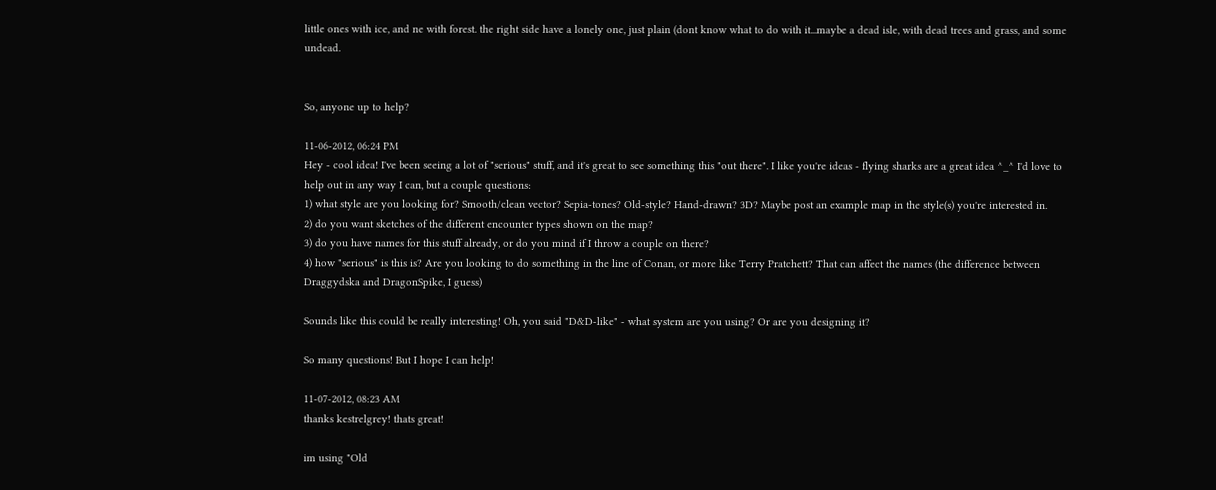little ones with ice, and ne with forest. the right side have a lonely one, just plain (dont know what to do with it...maybe a dead isle, with dead trees and grass, and some undead.


So, anyone up to help?

11-06-2012, 06:24 PM
Hey - cool idea! I've been seeing a lot of "serious" stuff, and it's great to see something this "out there". I like you're ideas - flying sharks are a great idea ^_^ I'd love to help out in any way I can, but a couple questions:
1) what style are you looking for? Smooth/clean vector? Sepia-tones? Old-style? Hand-drawn? 3D? Maybe post an example map in the style(s) you're interested in.
2) do you want sketches of the different encounter types shown on the map?
3) do you have names for this stuff already, or do you mind if I throw a couple on there?
4) how "serious" is this is? Are you looking to do something in the line of Conan, or more like Terry Pratchett? That can affect the names (the difference between Draggydska and DragonSpike, I guess)

Sounds like this could be really interesting! Oh, you said "D&D-like" - what system are you using? Or are you designing it?

So many questions! But I hope I can help!

11-07-2012, 08:23 AM
thanks kestrelgrey! thats great!

im using "Old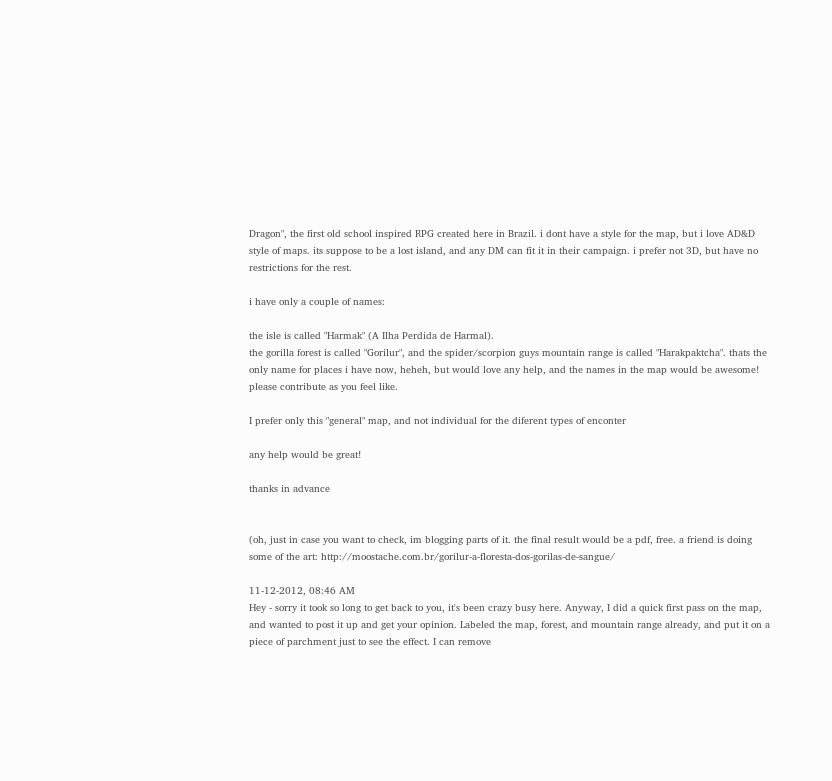Dragon", the first old school inspired RPG created here in Brazil. i dont have a style for the map, but i love AD&D style of maps. its suppose to be a lost island, and any DM can fit it in their campaign. i prefer not 3D, but have no restrictions for the rest.

i have only a couple of names:

the isle is called "Harmak" (A Ilha Perdida de Harmal).
the gorilla forest is called "Gorilur", and the spider/scorpion guys mountain range is called "Harakpaktcha". thats the only name for places i have now, heheh, but would love any help, and the names in the map would be awesome! please contribute as you feel like.

I prefer only this "general" map, and not individual for the diferent types of enconter

any help would be great!

thanks in advance


(oh, just in case you want to check, im blogging parts of it. the final result would be a pdf, free. a friend is doing some of the art: http://moostache.com.br/gorilur-a-floresta-dos-gorilas-de-sangue/

11-12-2012, 08:46 AM
Hey - sorry it took so long to get back to you, it's been crazy busy here. Anyway, I did a quick first pass on the map, and wanted to post it up and get your opinion. Labeled the map, forest, and mountain range already, and put it on a piece of parchment just to see the effect. I can remove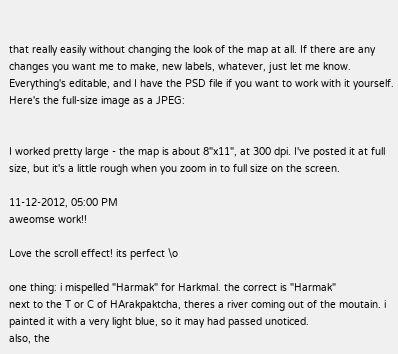that really easily without changing the look of the map at all. If there are any changes you want me to make, new labels, whatever, just let me know. Everything's editable, and I have the PSD file if you want to work with it yourself. Here's the full-size image as a JPEG:


I worked pretty large - the map is about 8"x11", at 300 dpi. I've posted it at full size, but it's a little rough when you zoom in to full size on the screen.

11-12-2012, 05:00 PM
aweomse work!!

Love the scroll effect! its perfect \o

one thing: i mispelled "Harmak" for Harkmal. the correct is "Harmak"
next to the T or C of HArakpaktcha, theres a river coming out of the moutain. i painted it with a very light blue, so it may had passed unoticed.
also, the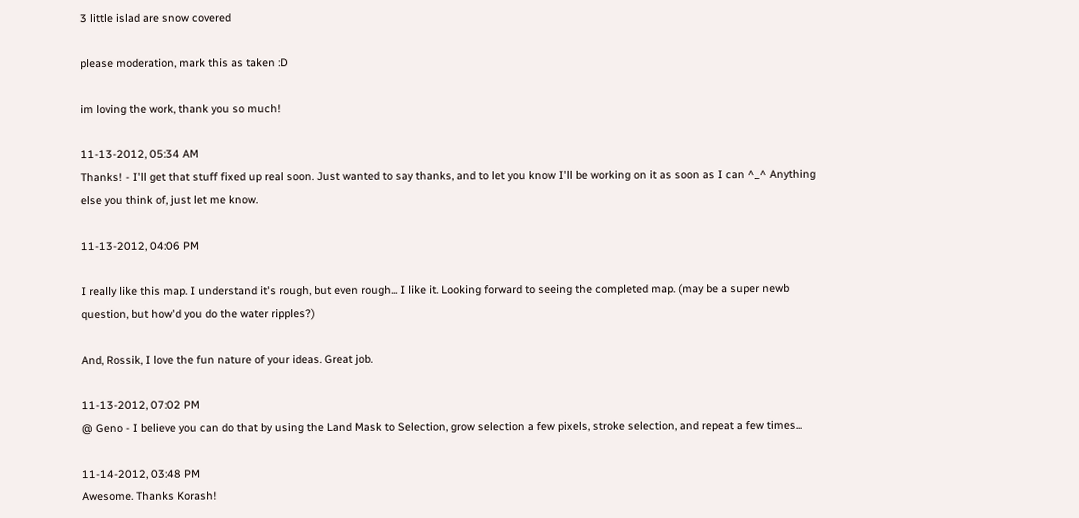3 little islad are snow covered

please moderation, mark this as taken :D

im loving the work, thank you so much!

11-13-2012, 05:34 AM
Thanks! - I'll get that stuff fixed up real soon. Just wanted to say thanks, and to let you know I'll be working on it as soon as I can ^_^ Anything else you think of, just let me know.

11-13-2012, 04:06 PM

I really like this map. I understand it's rough, but even rough... I like it. Looking forward to seeing the completed map. (may be a super newb question, but how'd you do the water ripples?)

And, Rossik, I love the fun nature of your ideas. Great job.

11-13-2012, 07:02 PM
@ Geno - I believe you can do that by using the Land Mask to Selection, grow selection a few pixels, stroke selection, and repeat a few times...

11-14-2012, 03:48 PM
Awesome. Thanks Korash!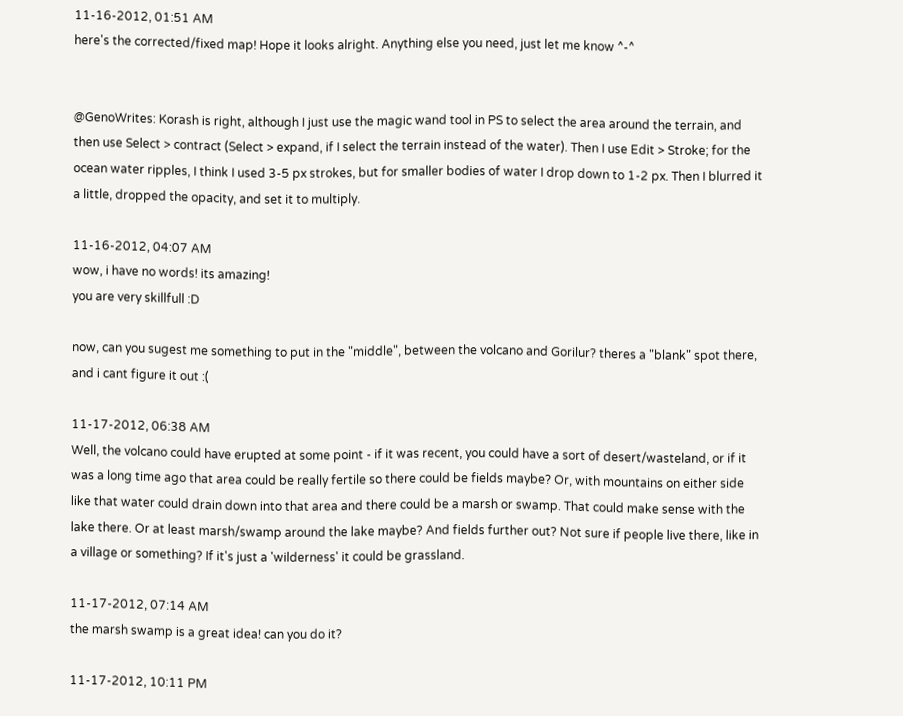11-16-2012, 01:51 AM
here's the corrected/fixed map! Hope it looks alright. Anything else you need, just let me know ^-^


@GenoWrites: Korash is right, although I just use the magic wand tool in PS to select the area around the terrain, and then use Select > contract (Select > expand, if I select the terrain instead of the water). Then I use Edit > Stroke; for the ocean water ripples, I think I used 3-5 px strokes, but for smaller bodies of water I drop down to 1-2 px. Then I blurred it a little, dropped the opacity, and set it to multiply.

11-16-2012, 04:07 AM
wow, i have no words! its amazing!
you are very skillfull :D

now, can you sugest me something to put in the "middle", between the volcano and Gorilur? theres a "blank" spot there, and i cant figure it out :(

11-17-2012, 06:38 AM
Well, the volcano could have erupted at some point - if it was recent, you could have a sort of desert/wasteland, or if it was a long time ago that area could be really fertile so there could be fields maybe? Or, with mountains on either side like that water could drain down into that area and there could be a marsh or swamp. That could make sense with the lake there. Or at least marsh/swamp around the lake maybe? And fields further out? Not sure if people live there, like in a village or something? If it's just a 'wilderness' it could be grassland.

11-17-2012, 07:14 AM
the marsh swamp is a great idea! can you do it?

11-17-2012, 10:11 PM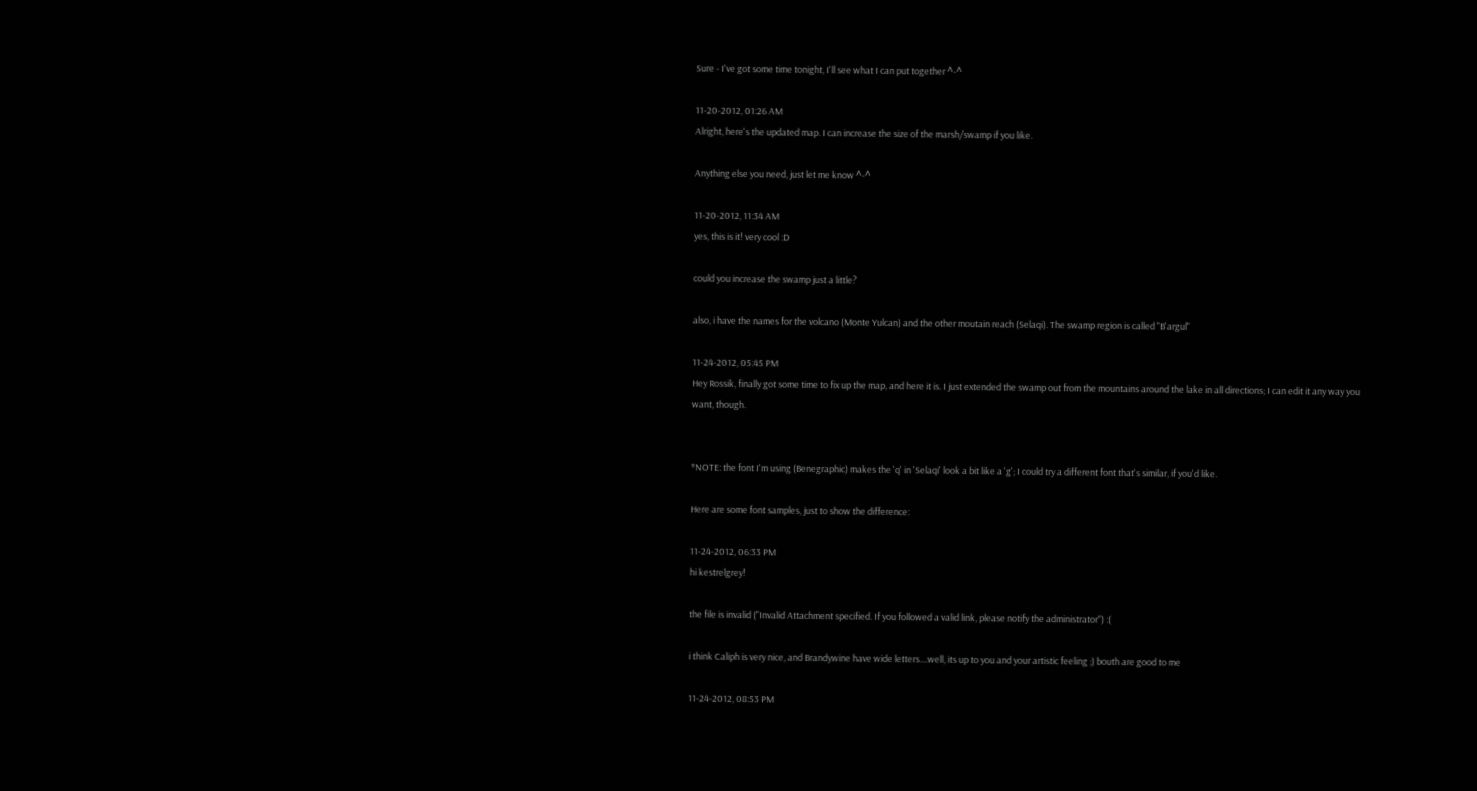Sure - I've got some time tonight, I'll see what I can put together ^-^

11-20-2012, 01:26 AM
Alright, here's the updated map. I can increase the size of the marsh/swamp if you like.

Anything else you need, just let me know ^-^

11-20-2012, 11:34 AM
yes, this is it! very cool :D

could you increase the swamp just a little?

also, i have the names for the volcano (Monte Yulcan) and the other moutain reach (Selaqi). The swamp region is called "B'argul"

11-24-2012, 05:45 PM
Hey Rossik, finally got some time to fix up the map, and here it is. I just extended the swamp out from the mountains around the lake in all directions; I can edit it any way you want, though.


*NOTE: the font I'm using (Benegraphic) makes the 'q' in 'Selaqi' look a bit like a 'g'; I could try a different font that's similar, if you'd like.

Here are some font samples, just to show the difference:

11-24-2012, 06:33 PM
hi kestrelgrey!

the file is invalid ("Invalid Attachment specified. If you followed a valid link, please notify the administrator") :(

i think Caliph is very nice, and Brandywine have wide letters....well, its up to you and your artistic feeling ;) bouth are good to me

11-24-2012, 08:53 PM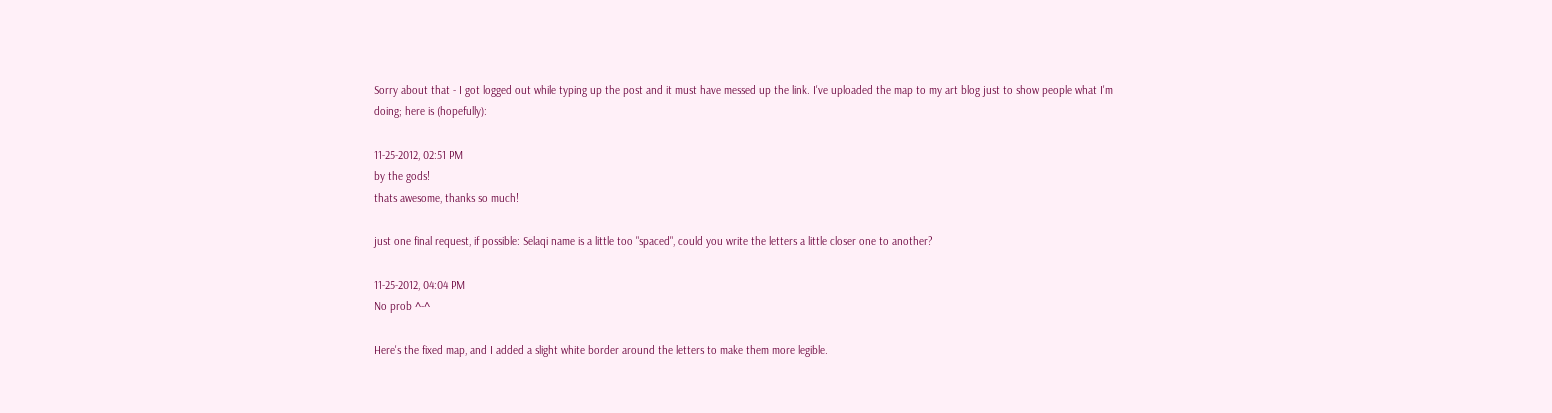Sorry about that - I got logged out while typing up the post and it must have messed up the link. I've uploaded the map to my art blog just to show people what I'm doing; here is (hopefully):

11-25-2012, 02:51 PM
by the gods!
thats awesome, thanks so much!

just one final request, if possible: Selaqi name is a little too "spaced", could you write the letters a little closer one to another?

11-25-2012, 04:04 PM
No prob ^-^

Here's the fixed map, and I added a slight white border around the letters to make them more legible.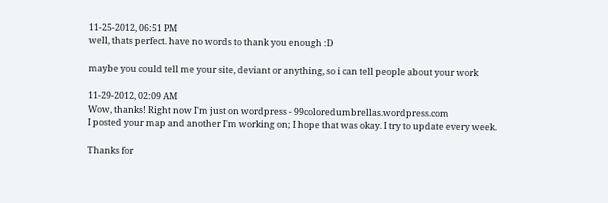11-25-2012, 06:51 PM
well, thats perfect. have no words to thank you enough :D

maybe you could tell me your site, deviant or anything, so i can tell people about your work

11-29-2012, 02:09 AM
Wow, thanks! Right now I'm just on wordpress - 99coloredumbrellas.wordpress.com
I posted your map and another I'm working on; I hope that was okay. I try to update every week.

Thanks for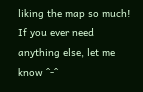liking the map so much! If you ever need anything else, let me know ^-^